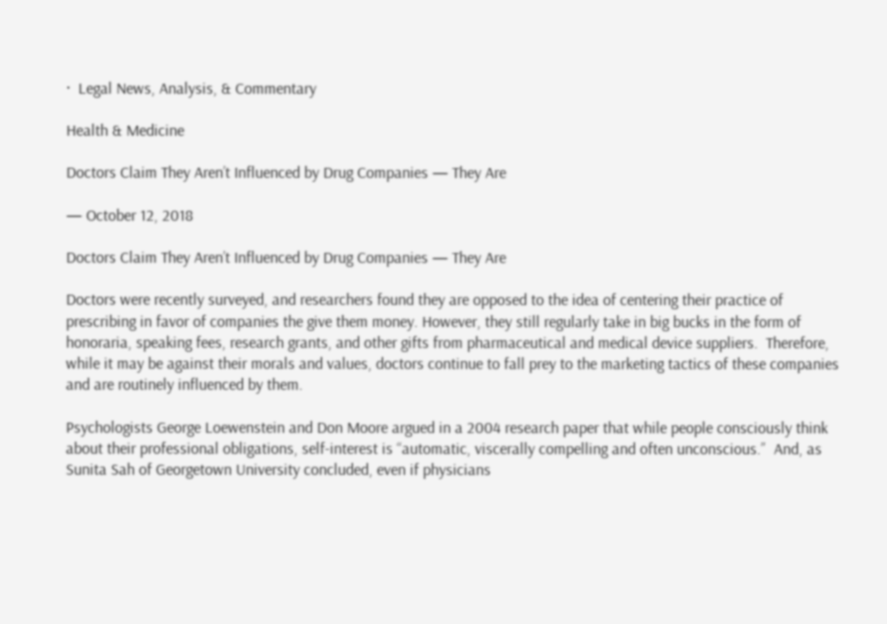·  Legal News, Analysis, & Commentary

Health & Medicine

Doctors Claim They Aren’t Influenced by Drug Companies — They Are

— October 12, 2018

Doctors Claim They Aren’t Influenced by Drug Companies — They Are

Doctors were recently surveyed, and researchers found they are opposed to the idea of centering their practice of prescribing in favor of companies the give them money. However, they still regularly take in big bucks in the form of honoraria, speaking fees, research grants, and other gifts from pharmaceutical and medical device suppliers.  Therefore, while it may be against their morals and values, doctors continue to fall prey to the marketing tactics of these companies and are routinely influenced by them.

Psychologists George Loewenstein and Don Moore argued in a 2004 research paper that while people consciously think about their professional obligations, self-interest is “automatic, viscerally compelling and often unconscious.”  And, as Sunita Sah of Georgetown University concluded, even if physicians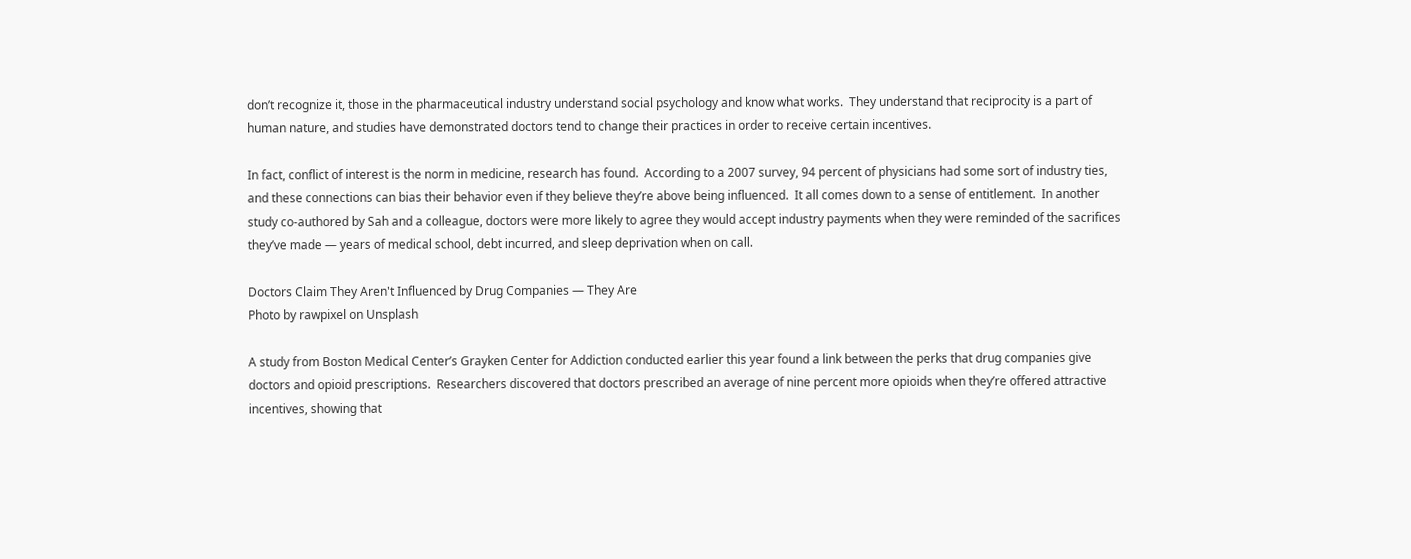don’t recognize it, those in the pharmaceutical industry understand social psychology and know what works.  They understand that reciprocity is a part of human nature, and studies have demonstrated doctors tend to change their practices in order to receive certain incentives.

In fact, conflict of interest is the norm in medicine, research has found.  According to a 2007 survey, 94 percent of physicians had some sort of industry ties, and these connections can bias their behavior even if they believe they’re above being influenced.  It all comes down to a sense of entitlement.  In another study co-authored by Sah and a colleague, doctors were more likely to agree they would accept industry payments when they were reminded of the sacrifices they’ve made — years of medical school, debt incurred, and sleep deprivation when on call.

Doctors Claim They Aren't Influenced by Drug Companies — They Are
Photo by rawpixel on Unsplash

A study from Boston Medical Center’s Grayken Center for Addiction conducted earlier this year found a link between the perks that drug companies give doctors and opioid prescriptions.  Researchers discovered that doctors prescribed an average of nine percent more opioids when they’re offered attractive incentives, showing that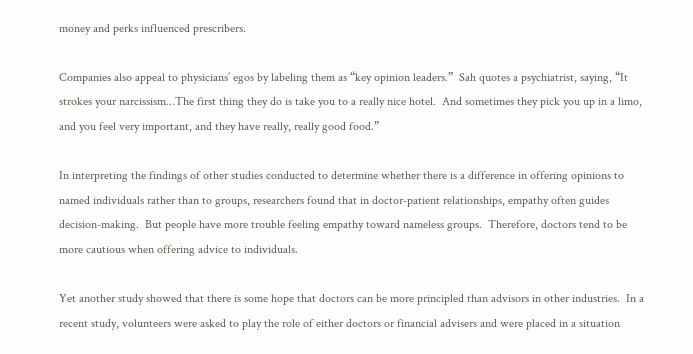money and perks influenced prescribers.

Companies also appeal to physicians’ egos by labeling them as “key opinion leaders.”  Sah quotes a psychiatrist, saying, “It strokes your narcissism…The first thing they do is take you to a really nice hotel.  And sometimes they pick you up in a limo, and you feel very important, and they have really, really good food.”

In interpreting the findings of other studies conducted to determine whether there is a difference in offering opinions to named individuals rather than to groups, researchers found that in doctor-patient relationships, empathy often guides decision-making.  But people have more trouble feeling empathy toward nameless groups.  Therefore, doctors tend to be more cautious when offering advice to individuals.

Yet another study showed that there is some hope that doctors can be more principled than advisors in other industries.  In a recent study, volunteers were asked to play the role of either doctors or financial advisers and were placed in a situation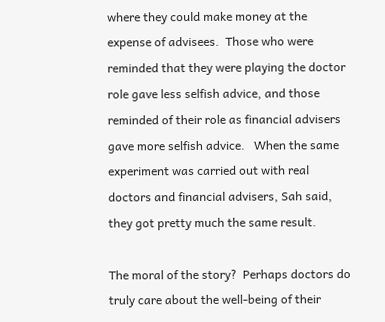where they could make money at the expense of advisees.  Those who were reminded that they were playing the doctor role gave less selfish advice, and those reminded of their role as financial advisers gave more selfish advice.   When the same experiment was carried out with real doctors and financial advisers, Sah said, they got pretty much the same result.

The moral of the story?  Perhaps doctors do truly care about the well-being of their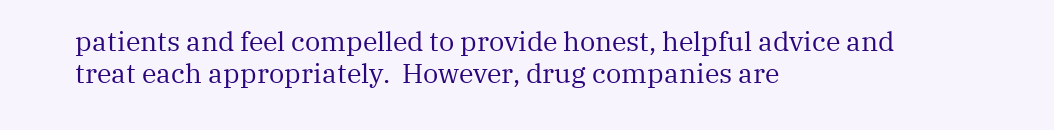patients and feel compelled to provide honest, helpful advice and treat each appropriately.  However, drug companies are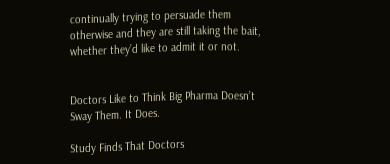continually trying to persuade them otherwise and they are still taking the bait, whether they’d like to admit it or not.


Doctors Like to Think Big Pharma Doesn’t Sway Them. It Does.

Study Finds That Doctors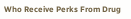Who Receive Perks From Drug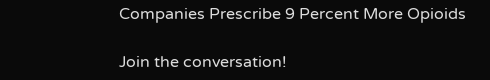Companies Prescribe 9 Percent More Opioids

Join the conversation!